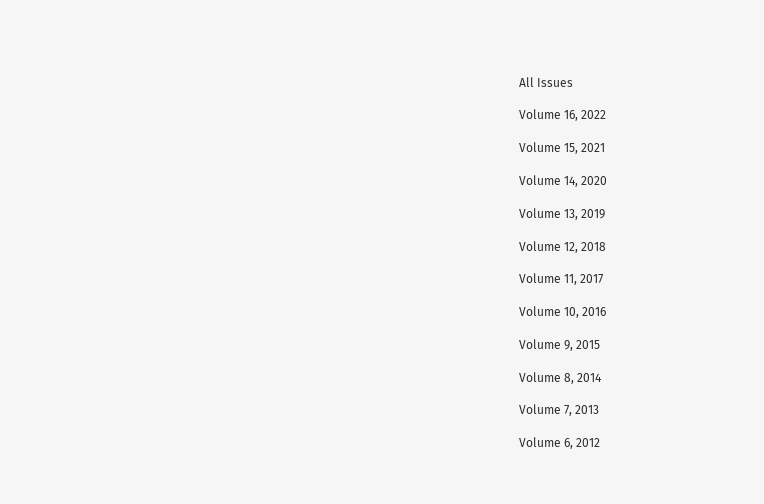All Issues

Volume 16, 2022

Volume 15, 2021

Volume 14, 2020

Volume 13, 2019

Volume 12, 2018

Volume 11, 2017

Volume 10, 2016

Volume 9, 2015

Volume 8, 2014

Volume 7, 2013

Volume 6, 2012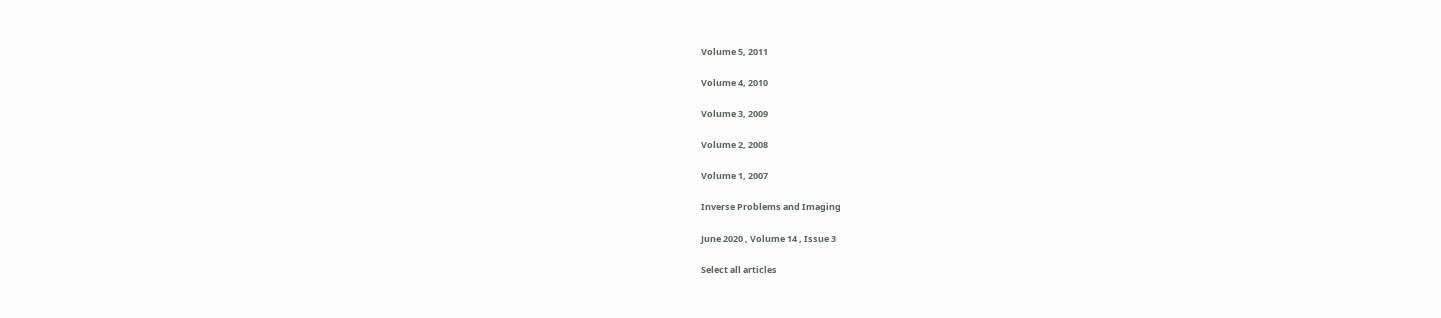Volume 5, 2011

Volume 4, 2010

Volume 3, 2009

Volume 2, 2008

Volume 1, 2007

Inverse Problems and Imaging

June 2020 , Volume 14 , Issue 3

Select all articles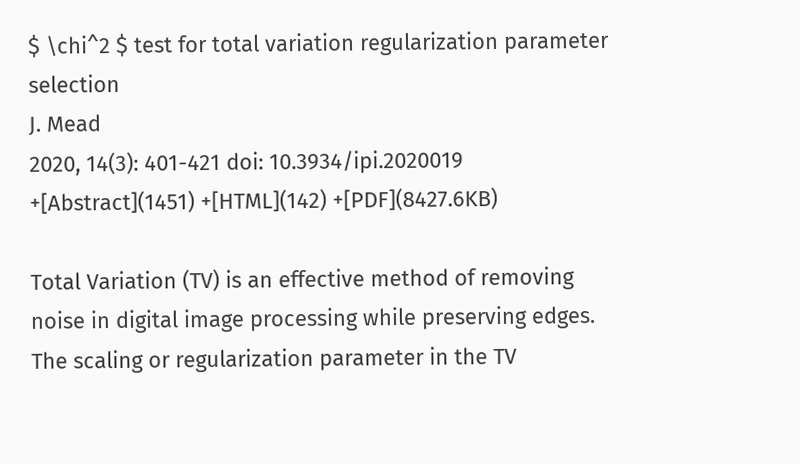$ \chi^2 $ test for total variation regularization parameter selection
J. Mead
2020, 14(3): 401-421 doi: 10.3934/ipi.2020019 +[Abstract](1451) +[HTML](142) +[PDF](8427.6KB)

Total Variation (TV) is an effective method of removing noise in digital image processing while preserving edges. The scaling or regularization parameter in the TV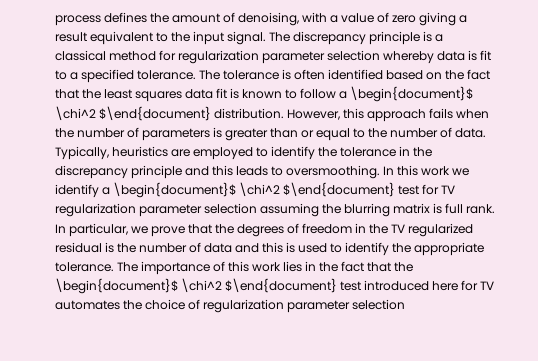process defines the amount of denoising, with a value of zero giving a result equivalent to the input signal. The discrepancy principle is a classical method for regularization parameter selection whereby data is fit to a specified tolerance. The tolerance is often identified based on the fact that the least squares data fit is known to follow a \begin{document}$ \chi^2 $\end{document} distribution. However, this approach fails when the number of parameters is greater than or equal to the number of data. Typically, heuristics are employed to identify the tolerance in the discrepancy principle and this leads to oversmoothing. In this work we identify a \begin{document}$ \chi^2 $\end{document} test for TV regularization parameter selection assuming the blurring matrix is full rank. In particular, we prove that the degrees of freedom in the TV regularized residual is the number of data and this is used to identify the appropriate tolerance. The importance of this work lies in the fact that the \begin{document}$ \chi^2 $\end{document} test introduced here for TV automates the choice of regularization parameter selection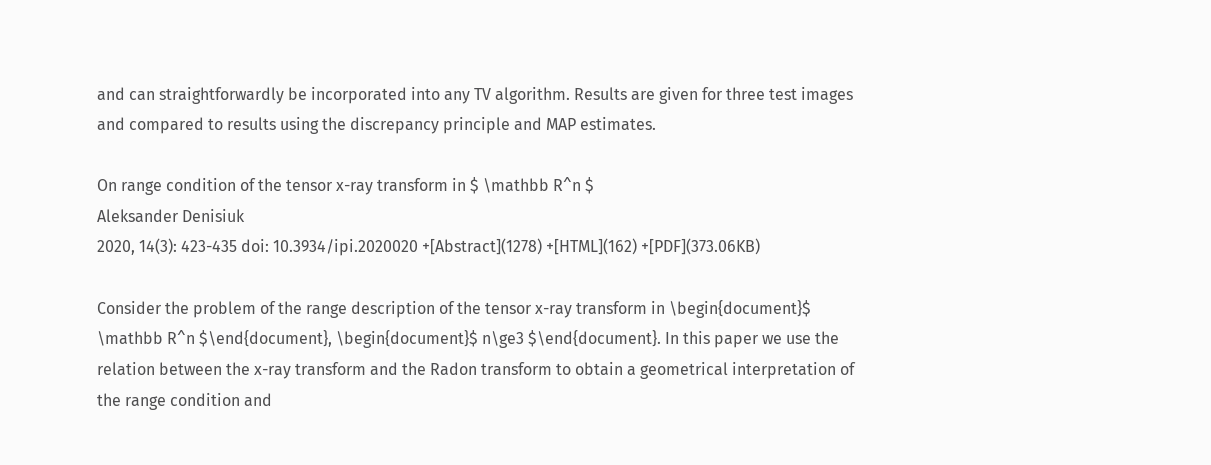and can straightforwardly be incorporated into any TV algorithm. Results are given for three test images and compared to results using the discrepancy principle and MAP estimates.

On range condition of the tensor x-ray transform in $ \mathbb R^n $
Aleksander Denisiuk
2020, 14(3): 423-435 doi: 10.3934/ipi.2020020 +[Abstract](1278) +[HTML](162) +[PDF](373.06KB)

Consider the problem of the range description of the tensor x-ray transform in \begin{document}$ \mathbb R^n $\end{document}, \begin{document}$ n\ge3 $\end{document}. In this paper we use the relation between the x-ray transform and the Radon transform to obtain a geometrical interpretation of the range condition and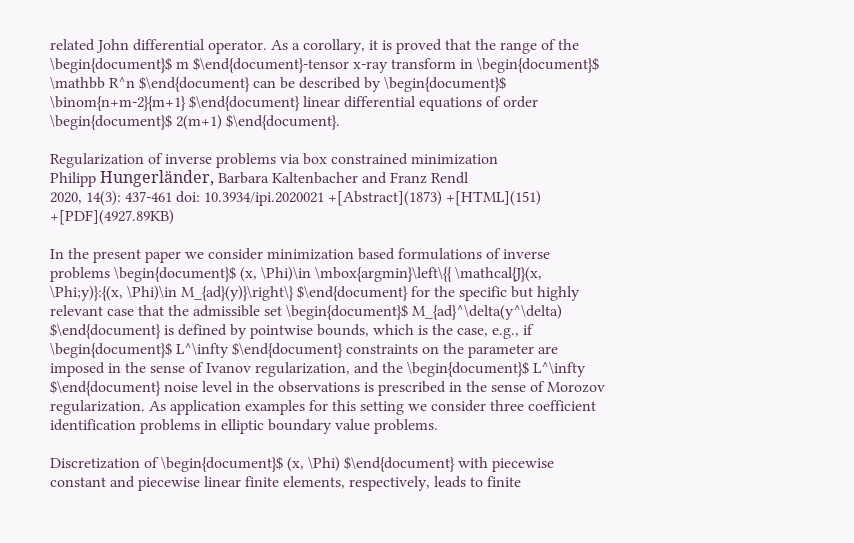related John differential operator. As a corollary, it is proved that the range of the \begin{document}$ m $\end{document}-tensor x-ray transform in \begin{document}$ \mathbb R^n $\end{document} can be described by \begin{document}$ \binom{n+m-2}{m+1} $\end{document} linear differential equations of order \begin{document}$ 2(m+1) $\end{document}.

Regularization of inverse problems via box constrained minimization
Philipp Hungerländer, Barbara Kaltenbacher and Franz Rendl
2020, 14(3): 437-461 doi: 10.3934/ipi.2020021 +[Abstract](1873) +[HTML](151) +[PDF](4927.89KB)

In the present paper we consider minimization based formulations of inverse problems \begin{document}$ (x, \Phi)\in \mbox{argmin}\left\{{ \mathcal{J}(x, \Phi;y)}:{(x, \Phi)\in M_{ad}(y)}\right\} $\end{document} for the specific but highly relevant case that the admissible set \begin{document}$ M_{ad}^\delta(y^\delta) $\end{document} is defined by pointwise bounds, which is the case, e.g., if \begin{document}$ L^\infty $\end{document} constraints on the parameter are imposed in the sense of Ivanov regularization, and the \begin{document}$ L^\infty $\end{document} noise level in the observations is prescribed in the sense of Morozov regularization. As application examples for this setting we consider three coefficient identification problems in elliptic boundary value problems.

Discretization of \begin{document}$ (x, \Phi) $\end{document} with piecewise constant and piecewise linear finite elements, respectively, leads to finite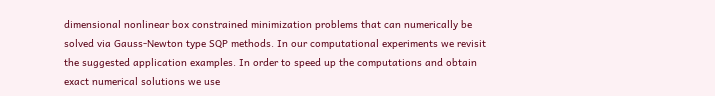dimensional nonlinear box constrained minimization problems that can numerically be solved via Gauss-Newton type SQP methods. In our computational experiments we revisit the suggested application examples. In order to speed up the computations and obtain exact numerical solutions we use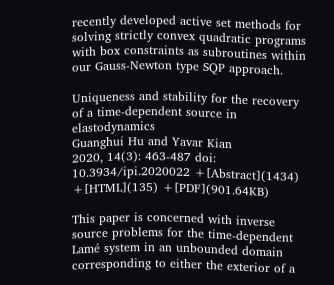recently developed active set methods for solving strictly convex quadratic programs with box constraints as subroutines within our Gauss-Newton type SQP approach.

Uniqueness and stability for the recovery of a time-dependent source in elastodynamics
Guanghui Hu and Yavar Kian
2020, 14(3): 463-487 doi: 10.3934/ipi.2020022 +[Abstract](1434) +[HTML](135) +[PDF](901.64KB)

This paper is concerned with inverse source problems for the time-dependent Lamé system in an unbounded domain corresponding to either the exterior of a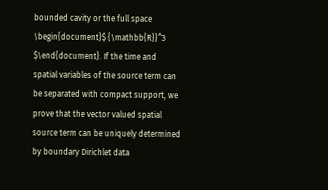bounded cavity or the full space \begin{document}$ {\mathbb{R}}^3 $\end{document}. If the time and spatial variables of the source term can be separated with compact support, we prove that the vector valued spatial source term can be uniquely determined by boundary Dirichlet data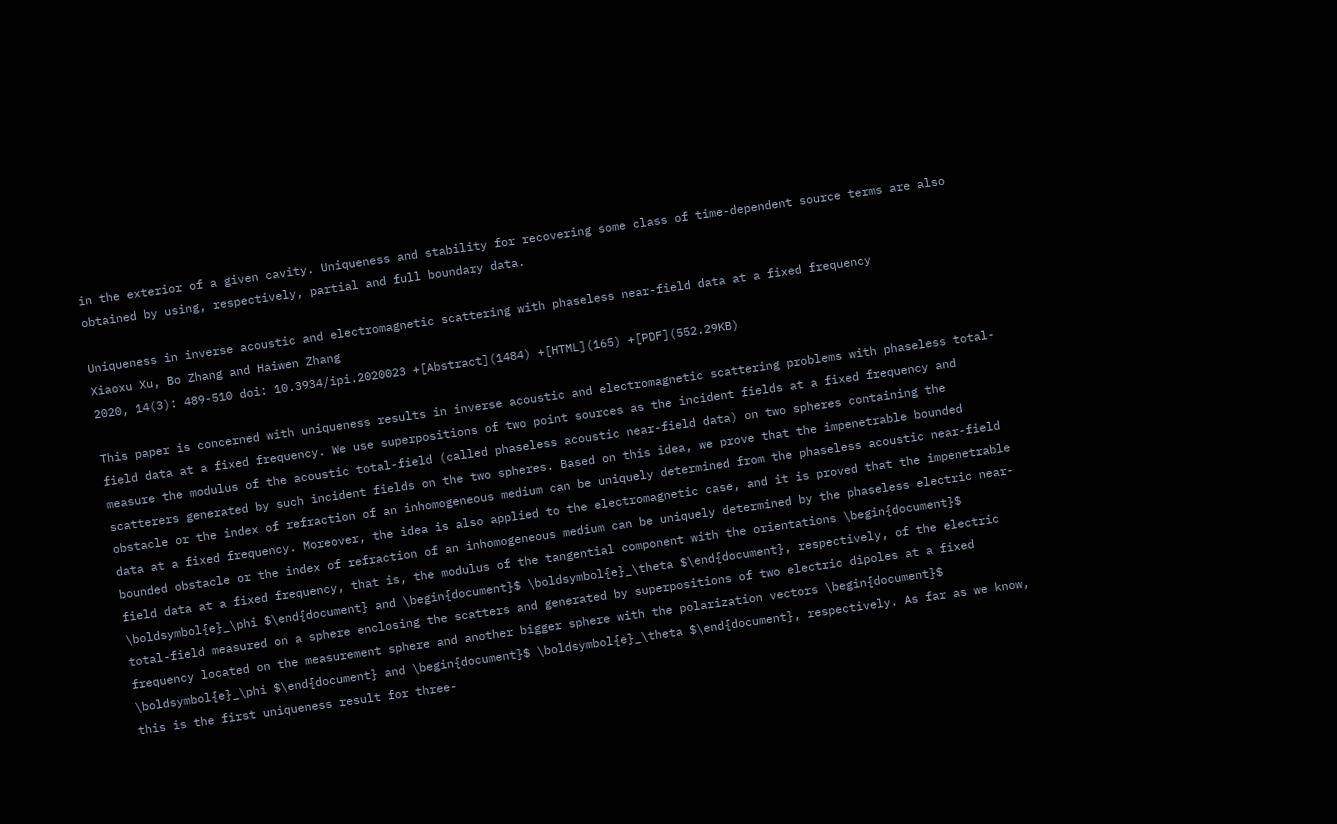in the exterior of a given cavity. Uniqueness and stability for recovering some class of time-dependent source terms are also obtained by using, respectively, partial and full boundary data.

Uniqueness in inverse acoustic and electromagnetic scattering with phaseless near-field data at a fixed frequency
Xiaoxu Xu, Bo Zhang and Haiwen Zhang
2020, 14(3): 489-510 doi: 10.3934/ipi.2020023 +[Abstract](1484) +[HTML](165) +[PDF](552.29KB)

This paper is concerned with uniqueness results in inverse acoustic and electromagnetic scattering problems with phaseless total-field data at a fixed frequency. We use superpositions of two point sources as the incident fields at a fixed frequency and measure the modulus of the acoustic total-field (called phaseless acoustic near-field data) on two spheres containing the scatterers generated by such incident fields on the two spheres. Based on this idea, we prove that the impenetrable bounded obstacle or the index of refraction of an inhomogeneous medium can be uniquely determined from the phaseless acoustic near-field data at a fixed frequency. Moreover, the idea is also applied to the electromagnetic case, and it is proved that the impenetrable bounded obstacle or the index of refraction of an inhomogeneous medium can be uniquely determined by the phaseless electric near-field data at a fixed frequency, that is, the modulus of the tangential component with the orientations \begin{document}$ \boldsymbol{e}_\phi $\end{document} and \begin{document}$ \boldsymbol{e}_\theta $\end{document}, respectively, of the electric total-field measured on a sphere enclosing the scatters and generated by superpositions of two electric dipoles at a fixed frequency located on the measurement sphere and another bigger sphere with the polarization vectors \begin{document}$ \boldsymbol{e}_\phi $\end{document} and \begin{document}$ \boldsymbol{e}_\theta $\end{document}, respectively. As far as we know, this is the first uniqueness result for three-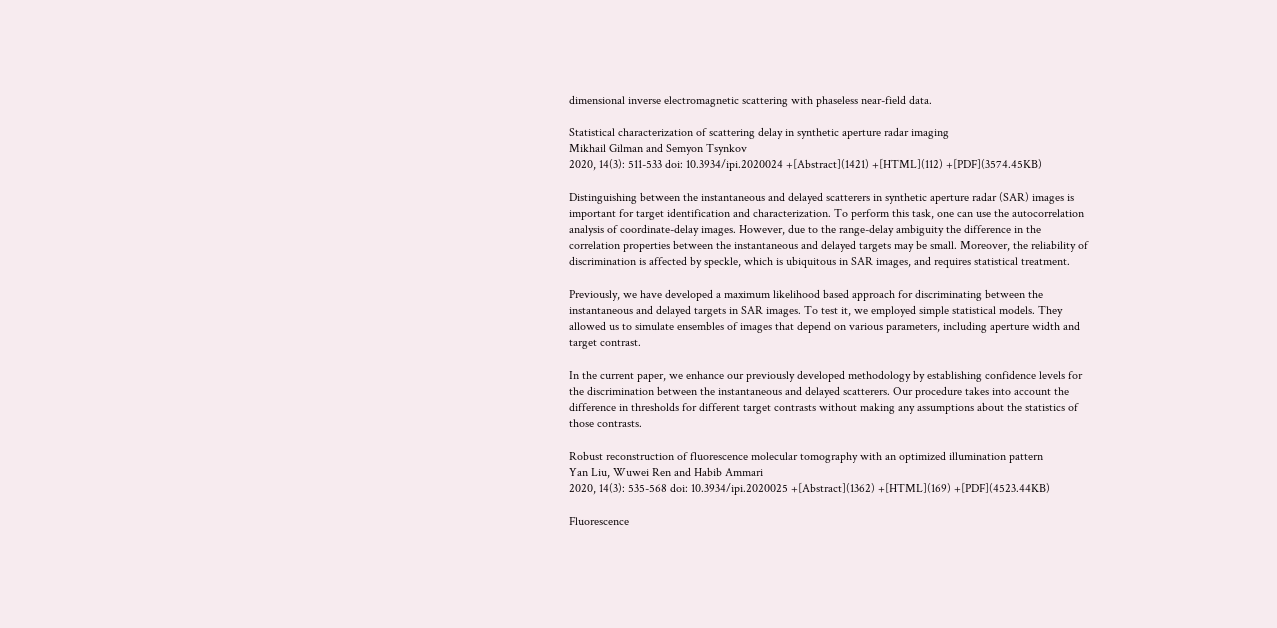dimensional inverse electromagnetic scattering with phaseless near-field data.

Statistical characterization of scattering delay in synthetic aperture radar imaging
Mikhail Gilman and Semyon Tsynkov
2020, 14(3): 511-533 doi: 10.3934/ipi.2020024 +[Abstract](1421) +[HTML](112) +[PDF](3574.45KB)

Distinguishing between the instantaneous and delayed scatterers in synthetic aperture radar (SAR) images is important for target identification and characterization. To perform this task, one can use the autocorrelation analysis of coordinate-delay images. However, due to the range-delay ambiguity the difference in the correlation properties between the instantaneous and delayed targets may be small. Moreover, the reliability of discrimination is affected by speckle, which is ubiquitous in SAR images, and requires statistical treatment.

Previously, we have developed a maximum likelihood based approach for discriminating between the instantaneous and delayed targets in SAR images. To test it, we employed simple statistical models. They allowed us to simulate ensembles of images that depend on various parameters, including aperture width and target contrast.

In the current paper, we enhance our previously developed methodology by establishing confidence levels for the discrimination between the instantaneous and delayed scatterers. Our procedure takes into account the difference in thresholds for different target contrasts without making any assumptions about the statistics of those contrasts.

Robust reconstruction of fluorescence molecular tomography with an optimized illumination pattern
Yan Liu, Wuwei Ren and Habib Ammari
2020, 14(3): 535-568 doi: 10.3934/ipi.2020025 +[Abstract](1362) +[HTML](169) +[PDF](4523.44KB)

Fluorescence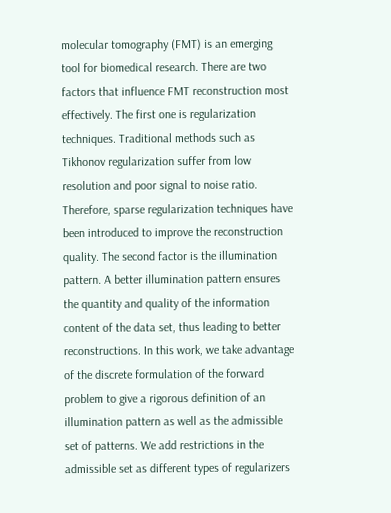molecular tomography (FMT) is an emerging tool for biomedical research. There are two factors that influence FMT reconstruction most effectively. The first one is regularization techniques. Traditional methods such as Tikhonov regularization suffer from low resolution and poor signal to noise ratio. Therefore, sparse regularization techniques have been introduced to improve the reconstruction quality. The second factor is the illumination pattern. A better illumination pattern ensures the quantity and quality of the information content of the data set, thus leading to better reconstructions. In this work, we take advantage of the discrete formulation of the forward problem to give a rigorous definition of an illumination pattern as well as the admissible set of patterns. We add restrictions in the admissible set as different types of regularizers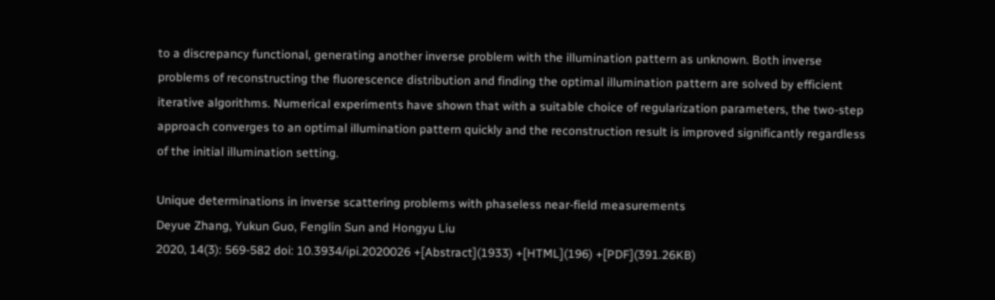to a discrepancy functional, generating another inverse problem with the illumination pattern as unknown. Both inverse problems of reconstructing the fluorescence distribution and finding the optimal illumination pattern are solved by efficient iterative algorithms. Numerical experiments have shown that with a suitable choice of regularization parameters, the two-step approach converges to an optimal illumination pattern quickly and the reconstruction result is improved significantly regardless of the initial illumination setting.

Unique determinations in inverse scattering problems with phaseless near-field measurements
Deyue Zhang, Yukun Guo, Fenglin Sun and Hongyu Liu
2020, 14(3): 569-582 doi: 10.3934/ipi.2020026 +[Abstract](1933) +[HTML](196) +[PDF](391.26KB)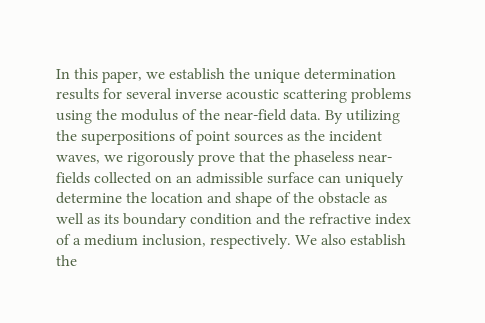In this paper, we establish the unique determination results for several inverse acoustic scattering problems using the modulus of the near-field data. By utilizing the superpositions of point sources as the incident waves, we rigorously prove that the phaseless near-fields collected on an admissible surface can uniquely determine the location and shape of the obstacle as well as its boundary condition and the refractive index of a medium inclusion, respectively. We also establish the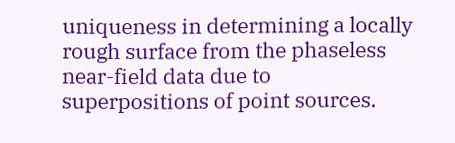uniqueness in determining a locally rough surface from the phaseless near-field data due to superpositions of point sources.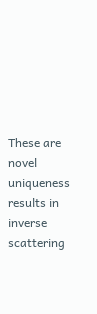These are novel uniqueness results in inverse scattering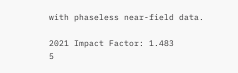with phaseless near-field data.

2021 Impact Factor: 1.483
5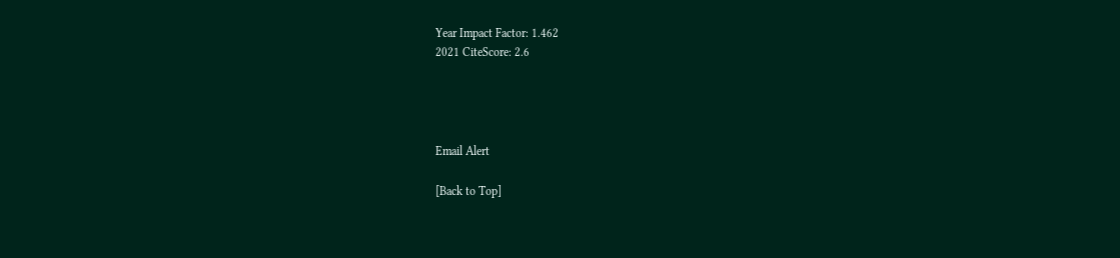Year Impact Factor: 1.462
2021 CiteScore: 2.6




Email Alert

[Back to Top]